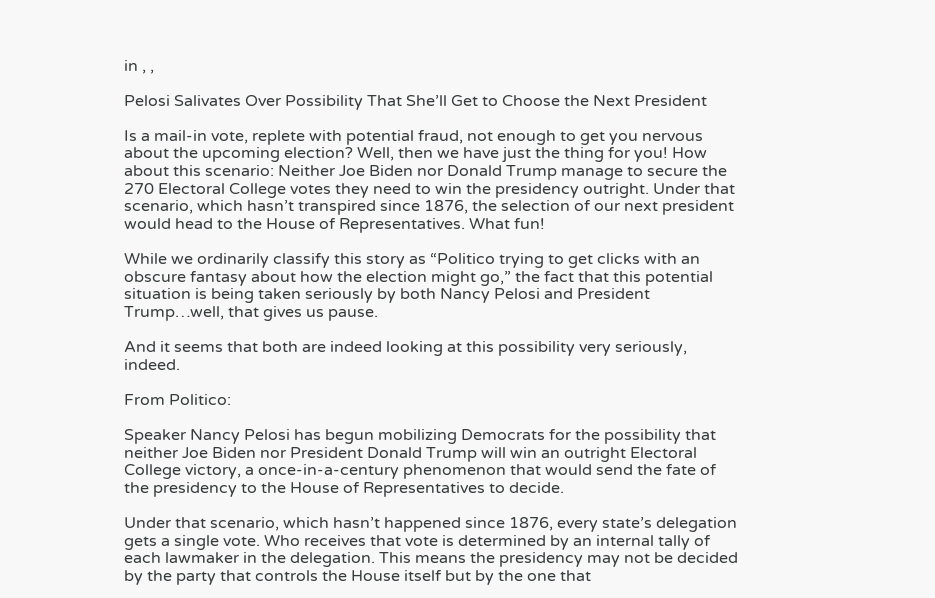in , ,

Pelosi Salivates Over Possibility That She’ll Get to Choose the Next President

Is a mail-in vote, replete with potential fraud, not enough to get you nervous about the upcoming election? Well, then we have just the thing for you! How about this scenario: Neither Joe Biden nor Donald Trump manage to secure the 270 Electoral College votes they need to win the presidency outright. Under that scenario, which hasn’t transpired since 1876, the selection of our next president would head to the House of Representatives. What fun!

While we ordinarily classify this story as “Politico trying to get clicks with an obscure fantasy about how the election might go,” the fact that this potential situation is being taken seriously by both Nancy Pelosi and President Trump…well, that gives us pause.

And it seems that both are indeed looking at this possibility very seriously, indeed.

From Politico:

Speaker Nancy Pelosi has begun mobilizing Democrats for the possibility that neither Joe Biden nor President Donald Trump will win an outright Electoral College victory, a once-in-a-century phenomenon that would send the fate of the presidency to the House of Representatives to decide.

Under that scenario, which hasn’t happened since 1876, every state’s delegation gets a single vote. Who receives that vote is determined by an internal tally of each lawmaker in the delegation. This means the presidency may not be decided by the party that controls the House itself but by the one that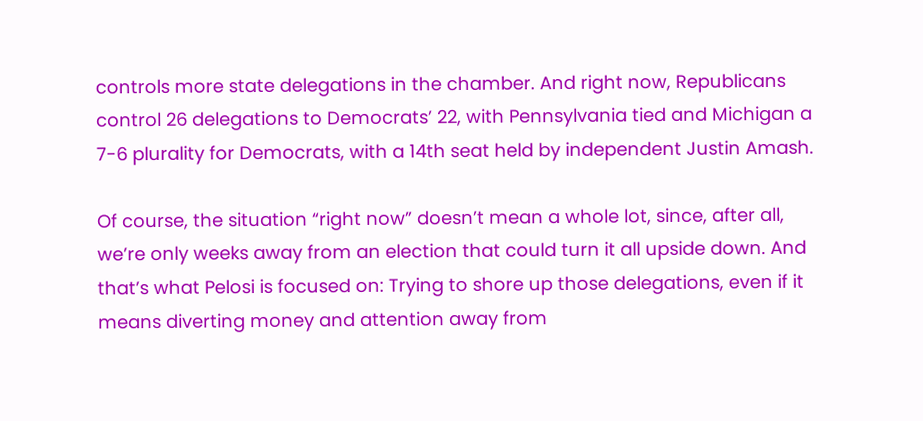controls more state delegations in the chamber. And right now, Republicans control 26 delegations to Democrats’ 22, with Pennsylvania tied and Michigan a 7-6 plurality for Democrats, with a 14th seat held by independent Justin Amash.

Of course, the situation “right now” doesn’t mean a whole lot, since, after all, we’re only weeks away from an election that could turn it all upside down. And that’s what Pelosi is focused on: Trying to shore up those delegations, even if it means diverting money and attention away from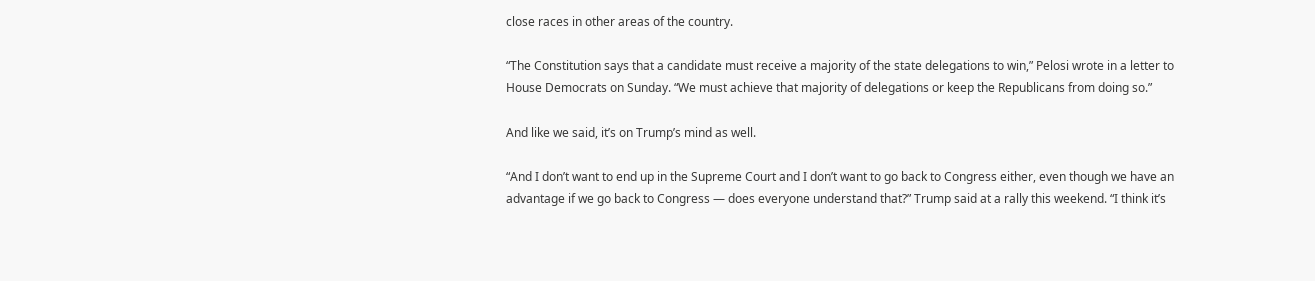close races in other areas of the country.

“The Constitution says that a candidate must receive a majority of the state delegations to win,” Pelosi wrote in a letter to House Democrats on Sunday. “We must achieve that majority of delegations or keep the Republicans from doing so.”

And like we said, it’s on Trump’s mind as well.

“And I don’t want to end up in the Supreme Court and I don’t want to go back to Congress either, even though we have an advantage if we go back to Congress — does everyone understand that?” Trump said at a rally this weekend. “I think it’s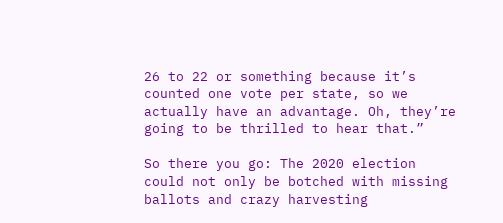26 to 22 or something because it’s counted one vote per state, so we actually have an advantage. Oh, they’re going to be thrilled to hear that.”

So there you go: The 2020 election could not only be botched with missing ballots and crazy harvesting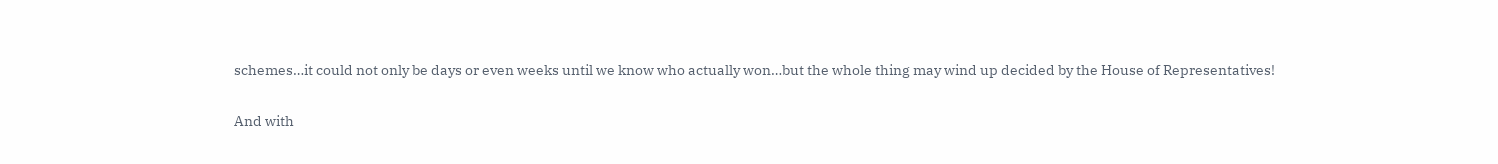schemes…it could not only be days or even weeks until we know who actually won…but the whole thing may wind up decided by the House of Representatives!

And with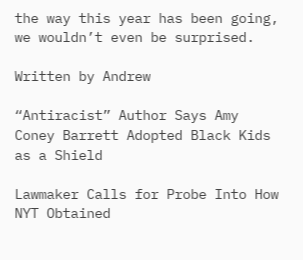the way this year has been going, we wouldn’t even be surprised.

Written by Andrew

“Antiracist” Author Says Amy Coney Barrett Adopted Black Kids as a Shield

Lawmaker Calls for Probe Into How NYT Obtained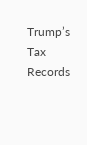Trump’s Tax Records